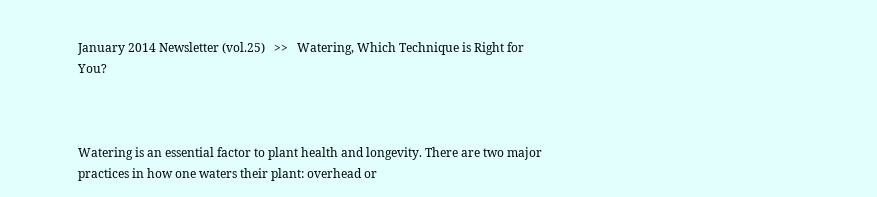January 2014 Newsletter (vol.25)   >>   Watering, Which Technique is Right for You?



Watering is an essential factor to plant health and longevity. There are two major practices in how one waters their plant: overhead or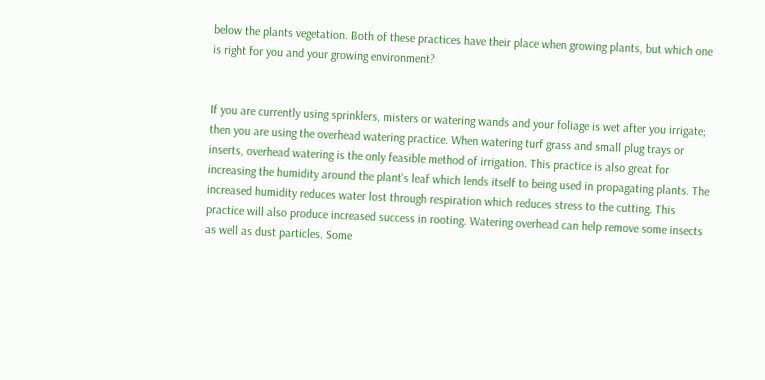below the plants vegetation. Both of these practices have their place when growing plants, but which one is right for you and your growing environment?


If you are currently using sprinklers, misters or watering wands and your foliage is wet after you irrigate; then you are using the overhead watering practice. When watering turf grass and small plug trays or inserts, overhead watering is the only feasible method of irrigation. This practice is also great for increasing the humidity around the plant's leaf which lends itself to being used in propagating plants. The increased humidity reduces water lost through respiration which reduces stress to the cutting. This practice will also produce increased success in rooting. Watering overhead can help remove some insects as well as dust particles. Some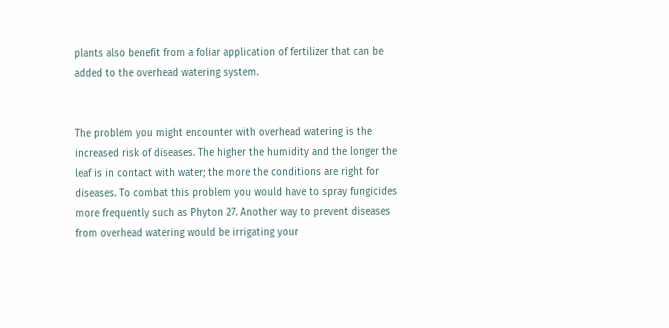plants also benefit from a foliar application of fertilizer that can be added to the overhead watering system.


The problem you might encounter with overhead watering is the increased risk of diseases. The higher the humidity and the longer the leaf is in contact with water; the more the conditions are right for diseases. To combat this problem you would have to spray fungicides more frequently such as Phyton 27. Another way to prevent diseases from overhead watering would be irrigating your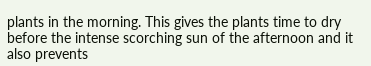plants in the morning. This gives the plants time to dry before the intense scorching sun of the afternoon and it also prevents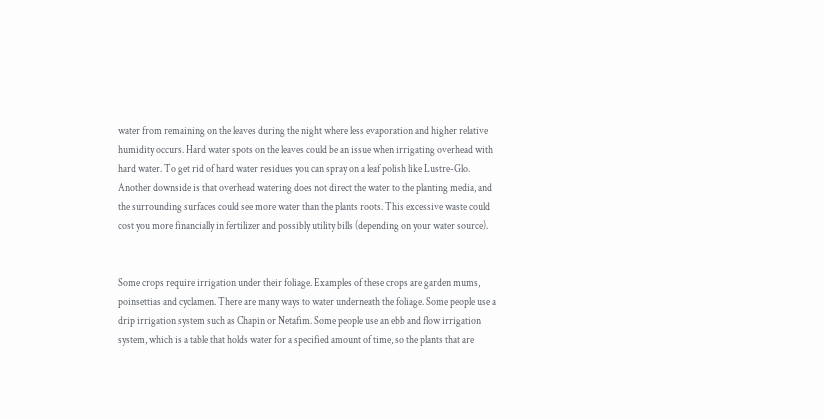water from remaining on the leaves during the night where less evaporation and higher relative humidity occurs. Hard water spots on the leaves could be an issue when irrigating overhead with hard water. To get rid of hard water residues you can spray on a leaf polish like Lustre-Glo. Another downside is that overhead watering does not direct the water to the planting media, and the surrounding surfaces could see more water than the plants roots. This excessive waste could cost you more financially in fertilizer and possibly utility bills (depending on your water source).


Some crops require irrigation under their foliage. Examples of these crops are garden mums, poinsettias and cyclamen. There are many ways to water underneath the foliage. Some people use a drip irrigation system such as Chapin or Netafim. Some people use an ebb and flow irrigation system, which is a table that holds water for a specified amount of time, so the plants that are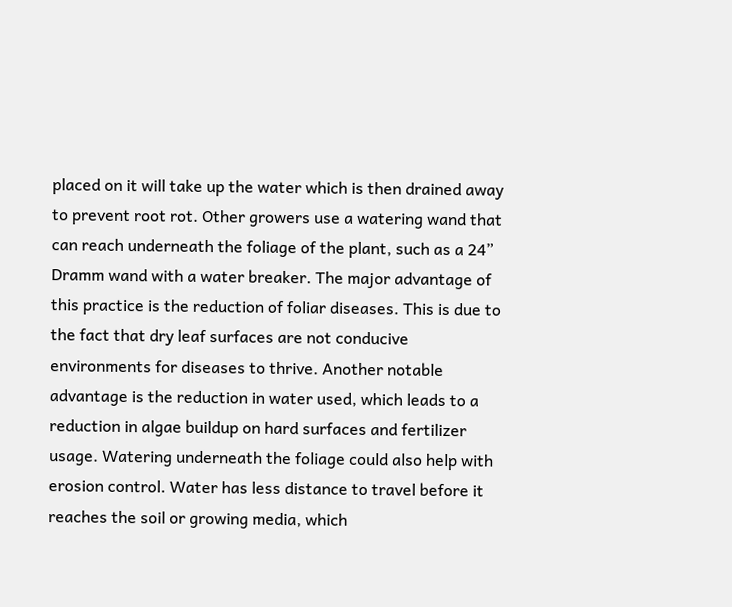placed on it will take up the water which is then drained away to prevent root rot. Other growers use a watering wand that can reach underneath the foliage of the plant, such as a 24” Dramm wand with a water breaker. The major advantage of this practice is the reduction of foliar diseases. This is due to the fact that dry leaf surfaces are not conducive environments for diseases to thrive. Another notable advantage is the reduction in water used, which leads to a reduction in algae buildup on hard surfaces and fertilizer usage. Watering underneath the foliage could also help with erosion control. Water has less distance to travel before it reaches the soil or growing media, which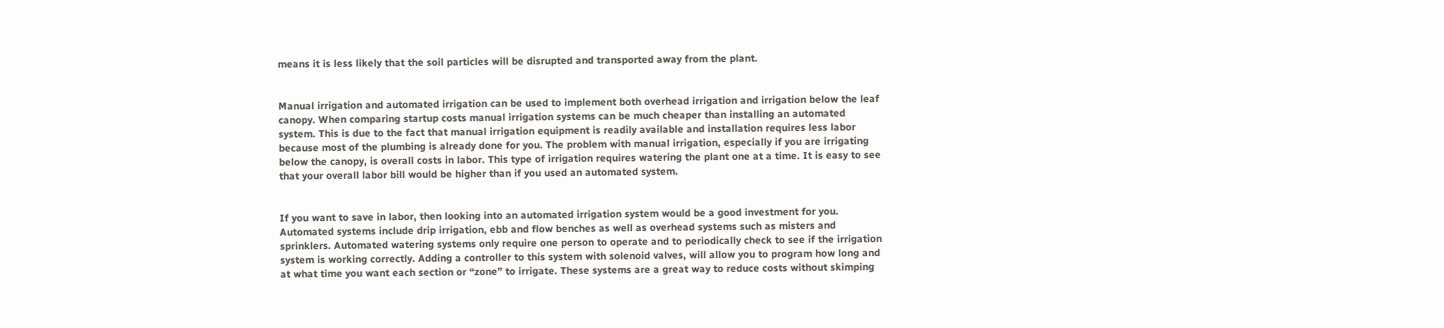means it is less likely that the soil particles will be disrupted and transported away from the plant.


Manual irrigation and automated irrigation can be used to implement both overhead irrigation and irrigation below the leaf canopy. When comparing startup costs manual irrigation systems can be much cheaper than installing an automated system. This is due to the fact that manual irrigation equipment is readily available and installation requires less labor because most of the plumbing is already done for you. The problem with manual irrigation, especially if you are irrigating below the canopy, is overall costs in labor. This type of irrigation requires watering the plant one at a time. It is easy to see that your overall labor bill would be higher than if you used an automated system.


If you want to save in labor, then looking into an automated irrigation system would be a good investment for you. Automated systems include drip irrigation, ebb and flow benches as well as overhead systems such as misters and sprinklers. Automated watering systems only require one person to operate and to periodically check to see if the irrigation system is working correctly. Adding a controller to this system with solenoid valves, will allow you to program how long and at what time you want each section or “zone” to irrigate. These systems are a great way to reduce costs without skimping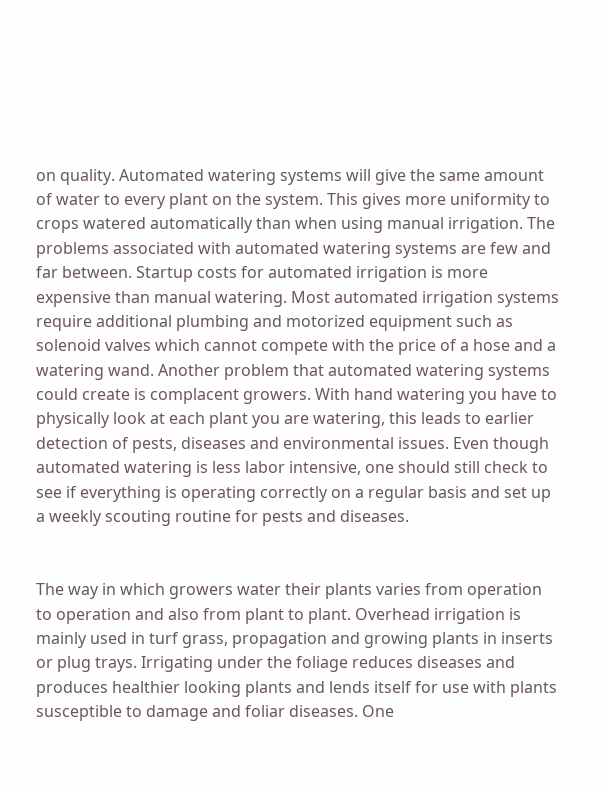on quality. Automated watering systems will give the same amount of water to every plant on the system. This gives more uniformity to crops watered automatically than when using manual irrigation. The problems associated with automated watering systems are few and far between. Startup costs for automated irrigation is more expensive than manual watering. Most automated irrigation systems require additional plumbing and motorized equipment such as solenoid valves which cannot compete with the price of a hose and a watering wand. Another problem that automated watering systems could create is complacent growers. With hand watering you have to physically look at each plant you are watering, this leads to earlier detection of pests, diseases and environmental issues. Even though automated watering is less labor intensive, one should still check to see if everything is operating correctly on a regular basis and set up a weekly scouting routine for pests and diseases.


The way in which growers water their plants varies from operation to operation and also from plant to plant. Overhead irrigation is mainly used in turf grass, propagation and growing plants in inserts or plug trays. Irrigating under the foliage reduces diseases and produces healthier looking plants and lends itself for use with plants susceptible to damage and foliar diseases. One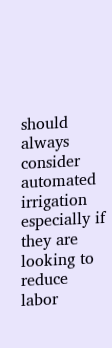should always consider automated irrigation especially if they are looking to reduce labor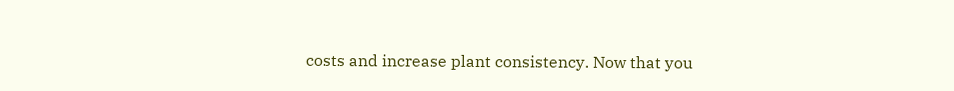costs and increase plant consistency. Now that you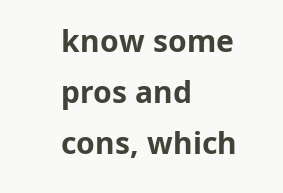know some pros and cons, which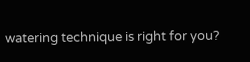watering technique is right for you?